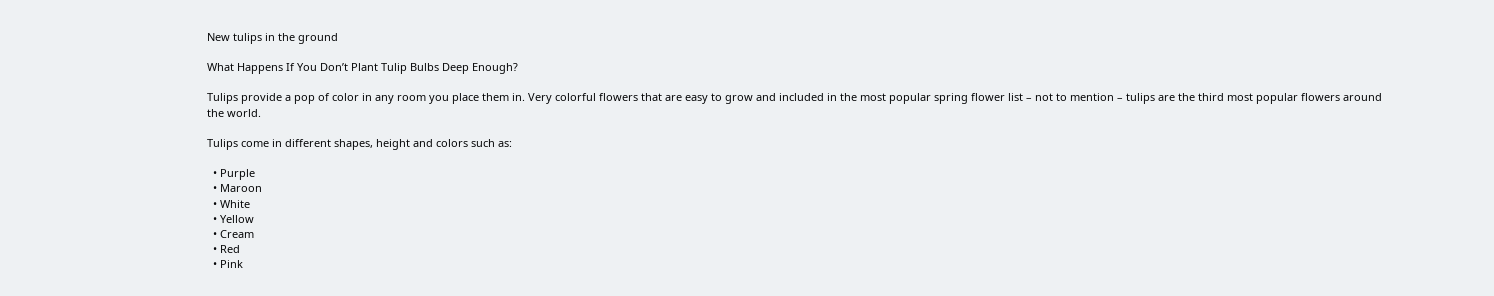New tulips in the ground

What Happens If You Don’t Plant Tulip Bulbs Deep Enough?

Tulips provide a pop of color in any room you place them in. Very colorful flowers that are easy to grow and included in the most popular spring flower list – not to mention – tulips are the third most popular flowers around the world.

Tulips come in different shapes, height and colors such as:

  • Purple
  • Maroon
  • White
  • Yellow
  • Cream
  • Red
  • Pink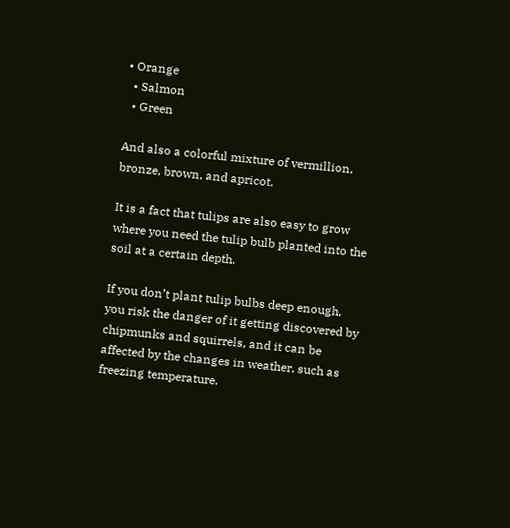• Orange
  • Salmon
  • Green

And also a colorful mixture of vermillion, bronze, brown, and apricot.

It is a fact that tulips are also easy to grow where you need the tulip bulb planted into the soil at a certain depth.

If you don’t plant tulip bulbs deep enough, you risk the danger of it getting discovered by chipmunks and squirrels, and it can be affected by the changes in weather, such as freezing temperature.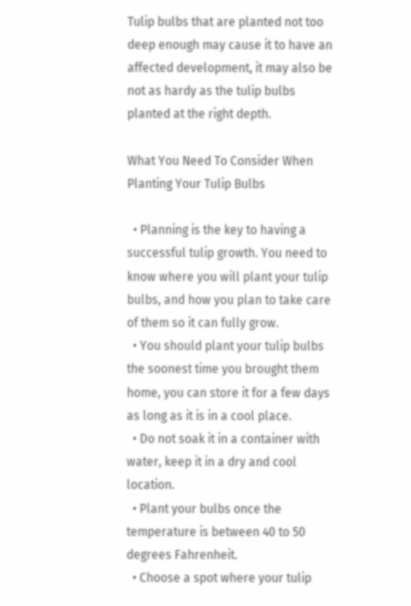Tulip bulbs that are planted not too deep enough may cause it to have an affected development, it may also be not as hardy as the tulip bulbs planted at the right depth.

What You Need To Consider When Planting Your Tulip Bulbs

  • Planning is the key to having a successful tulip growth. You need to know where you will plant your tulip bulbs, and how you plan to take care of them so it can fully grow.
  • You should plant your tulip bulbs the soonest time you brought them home, you can store it for a few days as long as it is in a cool place.
  • Do not soak it in a container with water, keep it in a dry and cool location.
  • Plant your bulbs once the temperature is between 40 to 50 degrees Fahrenheit.
  • Choose a spot where your tulip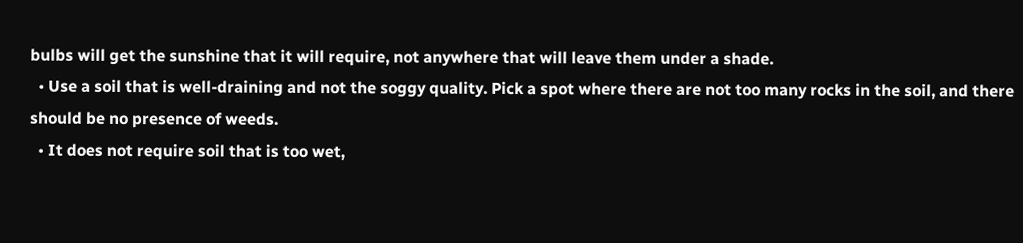bulbs will get the sunshine that it will require, not anywhere that will leave them under a shade.
  • Use a soil that is well-draining and not the soggy quality. Pick a spot where there are not too many rocks in the soil, and there should be no presence of weeds.
  • It does not require soil that is too wet,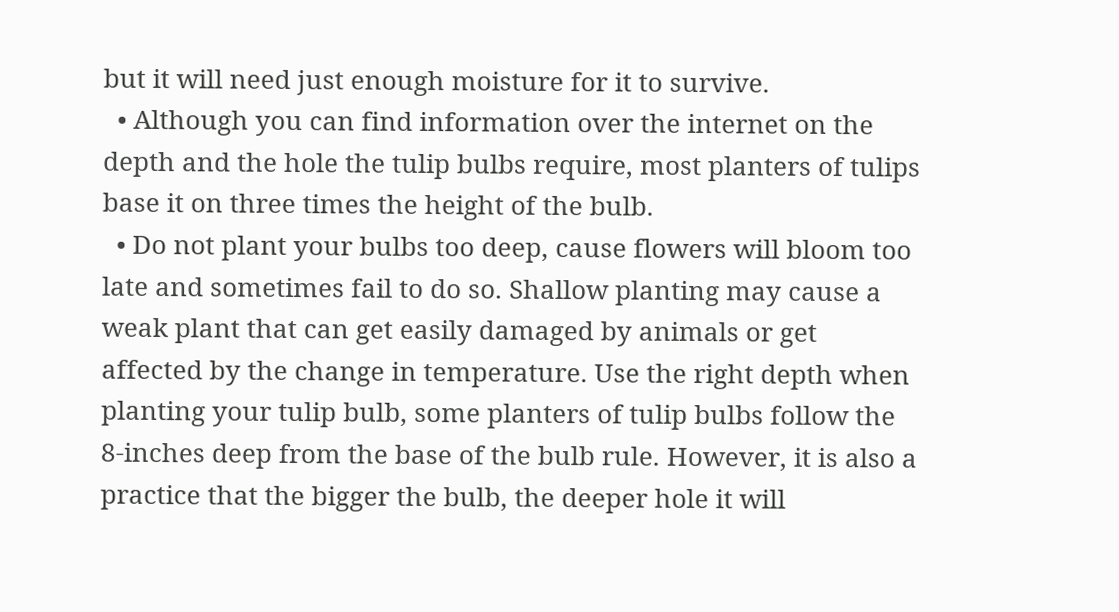but it will need just enough moisture for it to survive.
  • Although you can find information over the internet on the depth and the hole the tulip bulbs require, most planters of tulips base it on three times the height of the bulb.
  • Do not plant your bulbs too deep, cause flowers will bloom too late and sometimes fail to do so. Shallow planting may cause a weak plant that can get easily damaged by animals or get affected by the change in temperature. Use the right depth when planting your tulip bulb, some planters of tulip bulbs follow the 8-inches deep from the base of the bulb rule. However, it is also a practice that the bigger the bulb, the deeper hole it will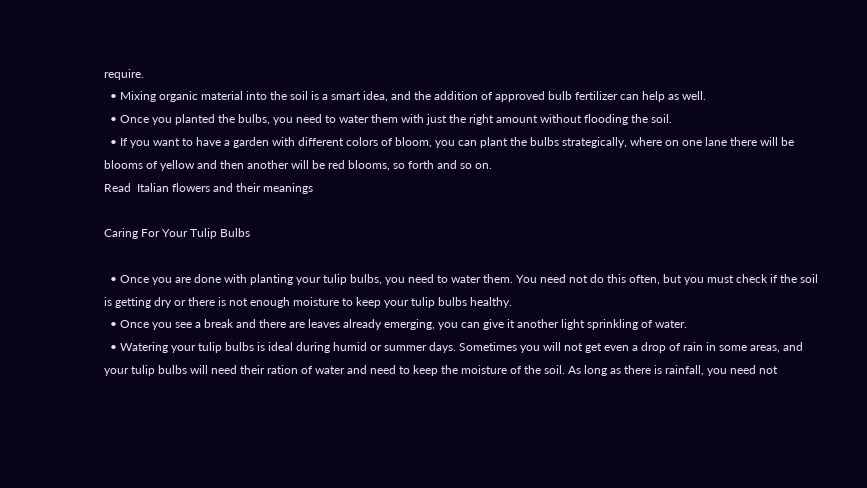require.
  • Mixing organic material into the soil is a smart idea, and the addition of approved bulb fertilizer can help as well.
  • Once you planted the bulbs, you need to water them with just the right amount without flooding the soil.
  • If you want to have a garden with different colors of bloom, you can plant the bulbs strategically, where on one lane there will be blooms of yellow and then another will be red blooms, so forth and so on.
Read  Italian flowers and their meanings

Caring For Your Tulip Bulbs

  • Once you are done with planting your tulip bulbs, you need to water them. You need not do this often, but you must check if the soil is getting dry or there is not enough moisture to keep your tulip bulbs healthy.
  • Once you see a break and there are leaves already emerging, you can give it another light sprinkling of water.
  • Watering your tulip bulbs is ideal during humid or summer days. Sometimes you will not get even a drop of rain in some areas, and your tulip bulbs will need their ration of water and need to keep the moisture of the soil. As long as there is rainfall, you need not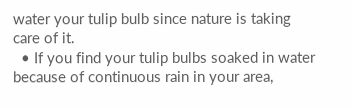water your tulip bulb since nature is taking care of it.
  • If you find your tulip bulbs soaked in water because of continuous rain in your area,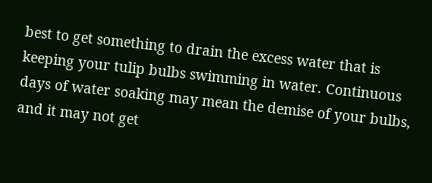best to get something to drain the excess water that is keeping your tulip bulbs swimming in water. Continuous days of water soaking may mean the demise of your bulbs, and it may not get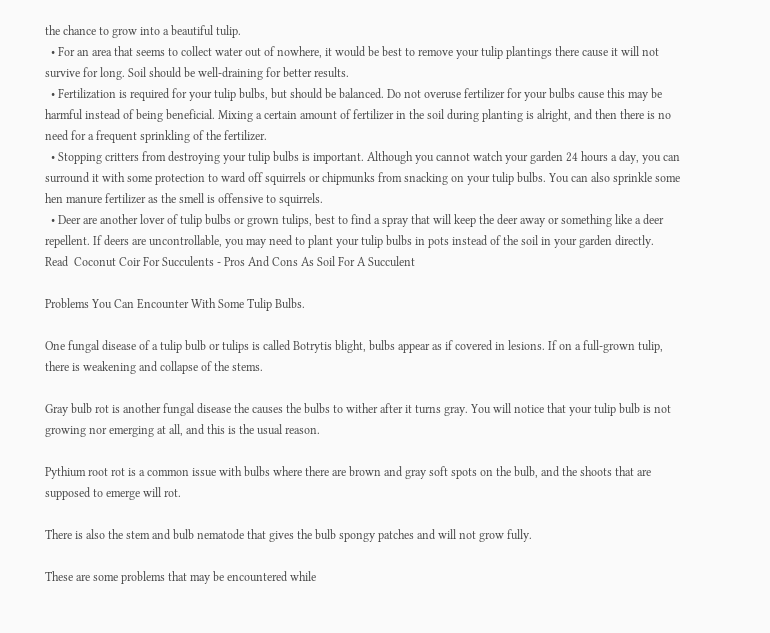the chance to grow into a beautiful tulip.
  • For an area that seems to collect water out of nowhere, it would be best to remove your tulip plantings there cause it will not survive for long. Soil should be well-draining for better results.
  • Fertilization is required for your tulip bulbs, but should be balanced. Do not overuse fertilizer for your bulbs cause this may be harmful instead of being beneficial. Mixing a certain amount of fertilizer in the soil during planting is alright, and then there is no need for a frequent sprinkling of the fertilizer.
  • Stopping critters from destroying your tulip bulbs is important. Although you cannot watch your garden 24 hours a day, you can surround it with some protection to ward off squirrels or chipmunks from snacking on your tulip bulbs. You can also sprinkle some hen manure fertilizer as the smell is offensive to squirrels.
  • Deer are another lover of tulip bulbs or grown tulips, best to find a spray that will keep the deer away or something like a deer repellent. If deers are uncontrollable, you may need to plant your tulip bulbs in pots instead of the soil in your garden directly.
Read  Coconut Coir For Succulents - Pros And Cons As Soil For A Succulent

Problems You Can Encounter With Some Tulip Bulbs.

One fungal disease of a tulip bulb or tulips is called Botrytis blight, bulbs appear as if covered in lesions. If on a full-grown tulip, there is weakening and collapse of the stems.

Gray bulb rot is another fungal disease the causes the bulbs to wither after it turns gray. You will notice that your tulip bulb is not growing nor emerging at all, and this is the usual reason.

Pythium root rot is a common issue with bulbs where there are brown and gray soft spots on the bulb, and the shoots that are supposed to emerge will rot.

There is also the stem and bulb nematode that gives the bulb spongy patches and will not grow fully.

These are some problems that may be encountered while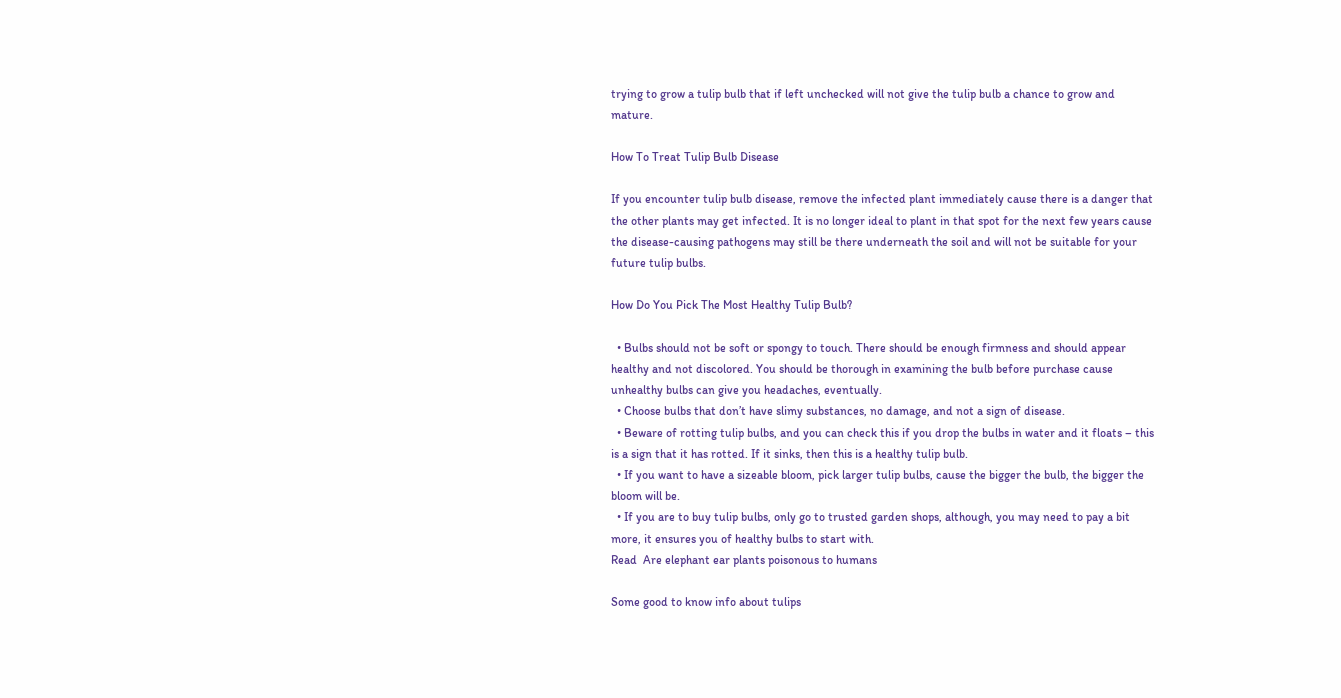trying to grow a tulip bulb that if left unchecked will not give the tulip bulb a chance to grow and mature.

How To Treat Tulip Bulb Disease

If you encounter tulip bulb disease, remove the infected plant immediately cause there is a danger that the other plants may get infected. It is no longer ideal to plant in that spot for the next few years cause the disease-causing pathogens may still be there underneath the soil and will not be suitable for your future tulip bulbs.

How Do You Pick The Most Healthy Tulip Bulb?

  • Bulbs should not be soft or spongy to touch. There should be enough firmness and should appear healthy and not discolored. You should be thorough in examining the bulb before purchase cause unhealthy bulbs can give you headaches, eventually.
  • Choose bulbs that don’t have slimy substances, no damage, and not a sign of disease.
  • Beware of rotting tulip bulbs, and you can check this if you drop the bulbs in water and it floats – this is a sign that it has rotted. If it sinks, then this is a healthy tulip bulb.
  • If you want to have a sizeable bloom, pick larger tulip bulbs, cause the bigger the bulb, the bigger the bloom will be.
  • If you are to buy tulip bulbs, only go to trusted garden shops, although, you may need to pay a bit more, it ensures you of healthy bulbs to start with.
Read  Are elephant ear plants poisonous to humans

Some good to know info about tulips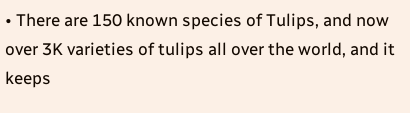• There are 150 known species of Tulips, and now over 3K varieties of tulips all over the world, and it keeps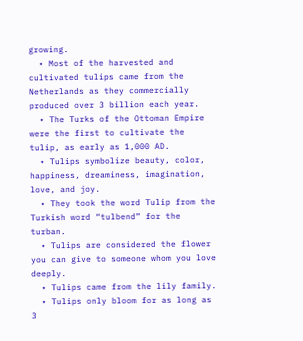growing.
  • Most of the harvested and cultivated tulips came from the Netherlands as they commercially produced over 3 billion each year.
  • The Turks of the Ottoman Empire were the first to cultivate the tulip, as early as 1,000 AD.
  • Tulips symbolize beauty, color, happiness, dreaminess, imagination, love, and joy.
  • They took the word Tulip from the Turkish word “tulbend” for the turban.
  • Tulips are considered the flower you can give to someone whom you love deeply.
  • Tulips came from the lily family.
  • Tulips only bloom for as long as 3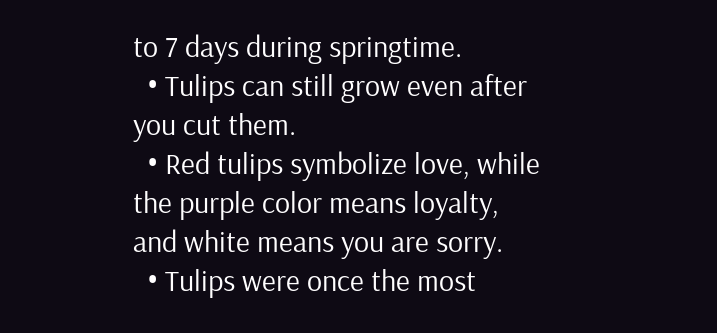to 7 days during springtime.
  • Tulips can still grow even after you cut them.
  • Red tulips symbolize love, while the purple color means loyalty, and white means you are sorry.
  • Tulips were once the most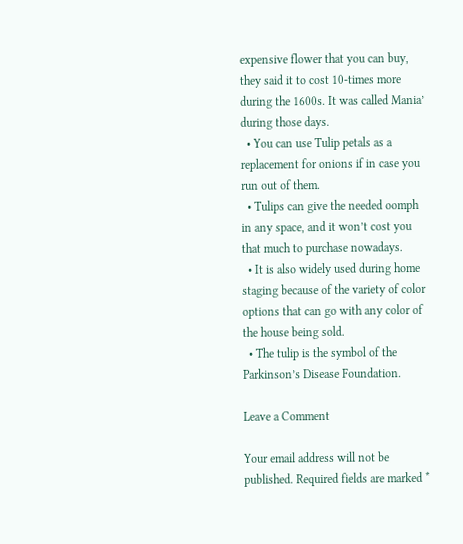expensive flower that you can buy, they said it to cost 10-times more during the 1600s. It was called Mania’ during those days.
  • You can use Tulip petals as a replacement for onions if in case you run out of them.
  • Tulips can give the needed oomph in any space, and it won’t cost you that much to purchase nowadays.
  • It is also widely used during home staging because of the variety of color options that can go with any color of the house being sold.
  • The tulip is the symbol of the Parkinson’s Disease Foundation.

Leave a Comment

Your email address will not be published. Required fields are marked *